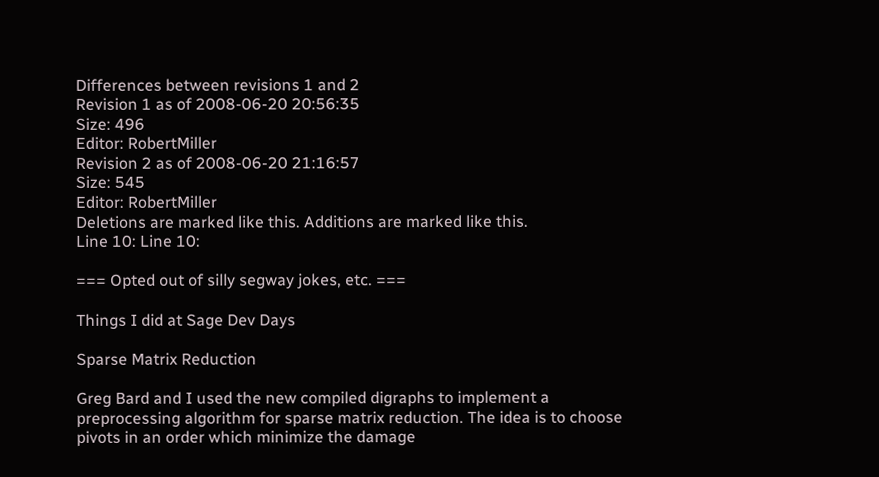Differences between revisions 1 and 2
Revision 1 as of 2008-06-20 20:56:35
Size: 496
Editor: RobertMiller
Revision 2 as of 2008-06-20 21:16:57
Size: 545
Editor: RobertMiller
Deletions are marked like this. Additions are marked like this.
Line 10: Line 10:

=== Opted out of silly segway jokes, etc. ===

Things I did at Sage Dev Days

Sparse Matrix Reduction

Greg Bard and I used the new compiled digraphs to implement a preprocessing algorithm for sparse matrix reduction. The idea is to choose pivots in an order which minimize the damage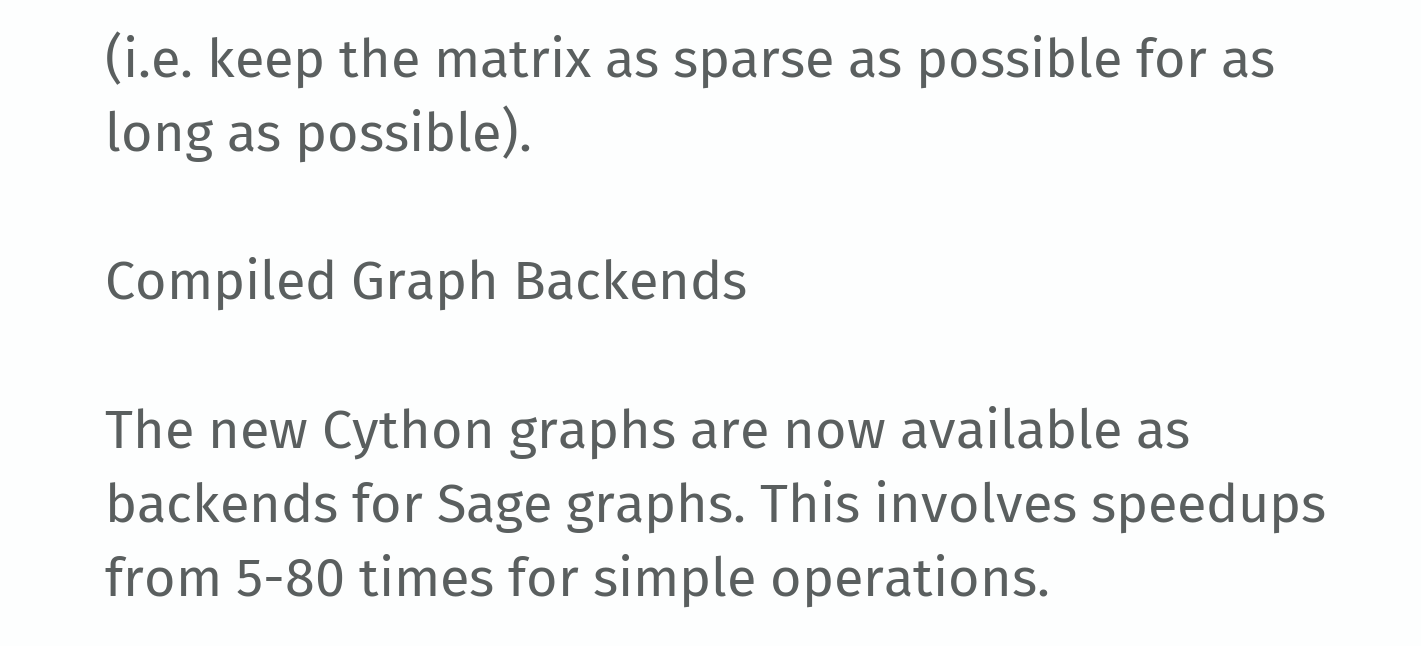(i.e. keep the matrix as sparse as possible for as long as possible).

Compiled Graph Backends

The new Cython graphs are now available as backends for Sage graphs. This involves speedups from 5-80 times for simple operations.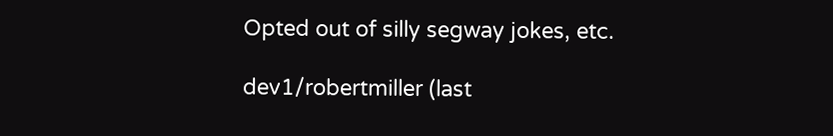Opted out of silly segway jokes, etc.

dev1/robertmiller (last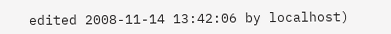edited 2008-11-14 13:42:06 by localhost)